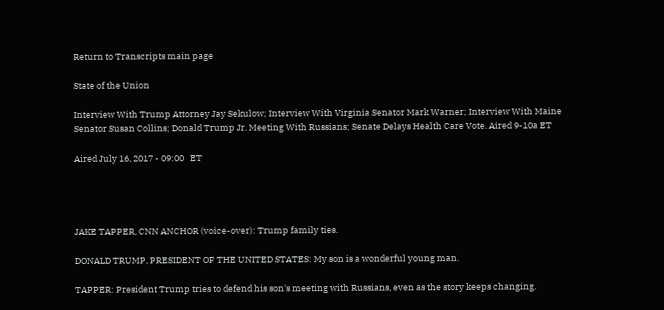Return to Transcripts main page

State of the Union

Interview With Trump Attorney Jay Sekulow; Interview With Virginia Senator Mark Warner; Interview With Maine Senator Susan Collins; Donald Trump Jr. Meeting With Russians; Senate Delays Health Care Vote. Aired 9-10a ET

Aired July 16, 2017 - 09:00   ET




JAKE TAPPER, CNN ANCHOR (voice-over): Trump family ties.

DONALD TRUMP, PRESIDENT OF THE UNITED STATES: My son is a wonderful young man.

TAPPER: President Trump tries to defend his son's meeting with Russians, even as the story keeps changing.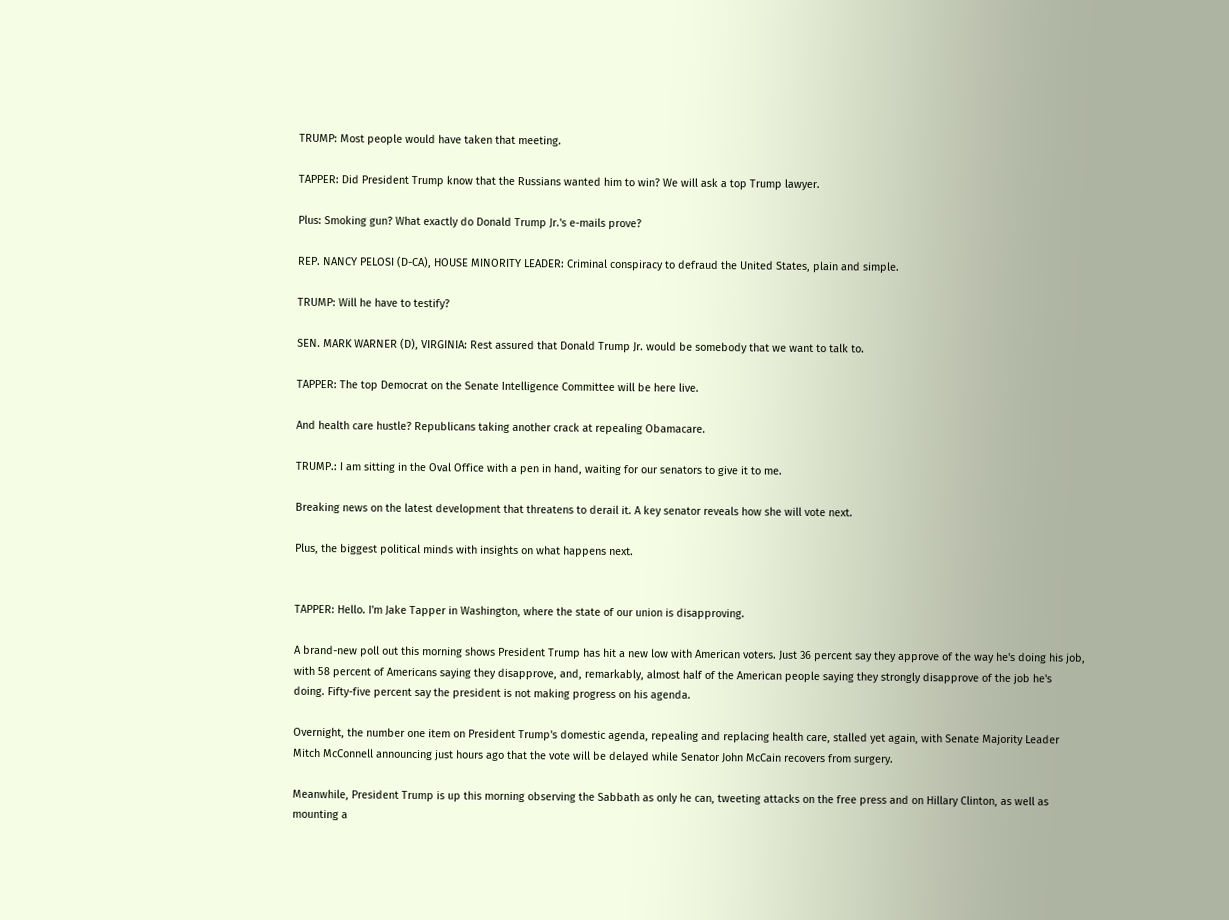TRUMP: Most people would have taken that meeting.

TAPPER: Did President Trump know that the Russians wanted him to win? We will ask a top Trump lawyer.

Plus: Smoking gun? What exactly do Donald Trump Jr.'s e-mails prove?

REP. NANCY PELOSI (D-CA), HOUSE MINORITY LEADER: Criminal conspiracy to defraud the United States, plain and simple.

TRUMP: Will he have to testify?

SEN. MARK WARNER (D), VIRGINIA: Rest assured that Donald Trump Jr. would be somebody that we want to talk to.

TAPPER: The top Democrat on the Senate Intelligence Committee will be here live.

And health care hustle? Republicans taking another crack at repealing Obamacare.

TRUMP.: I am sitting in the Oval Office with a pen in hand, waiting for our senators to give it to me.

Breaking news on the latest development that threatens to derail it. A key senator reveals how she will vote next.

Plus, the biggest political minds with insights on what happens next.


TAPPER: Hello. I'm Jake Tapper in Washington, where the state of our union is disapproving.

A brand-new poll out this morning shows President Trump has hit a new low with American voters. Just 36 percent say they approve of the way he's doing his job, with 58 percent of Americans saying they disapprove, and, remarkably, almost half of the American people saying they strongly disapprove of the job he's doing. Fifty-five percent say the president is not making progress on his agenda.

Overnight, the number one item on President Trump's domestic agenda, repealing and replacing health care, stalled yet again, with Senate Majority Leader Mitch McConnell announcing just hours ago that the vote will be delayed while Senator John McCain recovers from surgery.

Meanwhile, President Trump is up this morning observing the Sabbath as only he can, tweeting attacks on the free press and on Hillary Clinton, as well as mounting a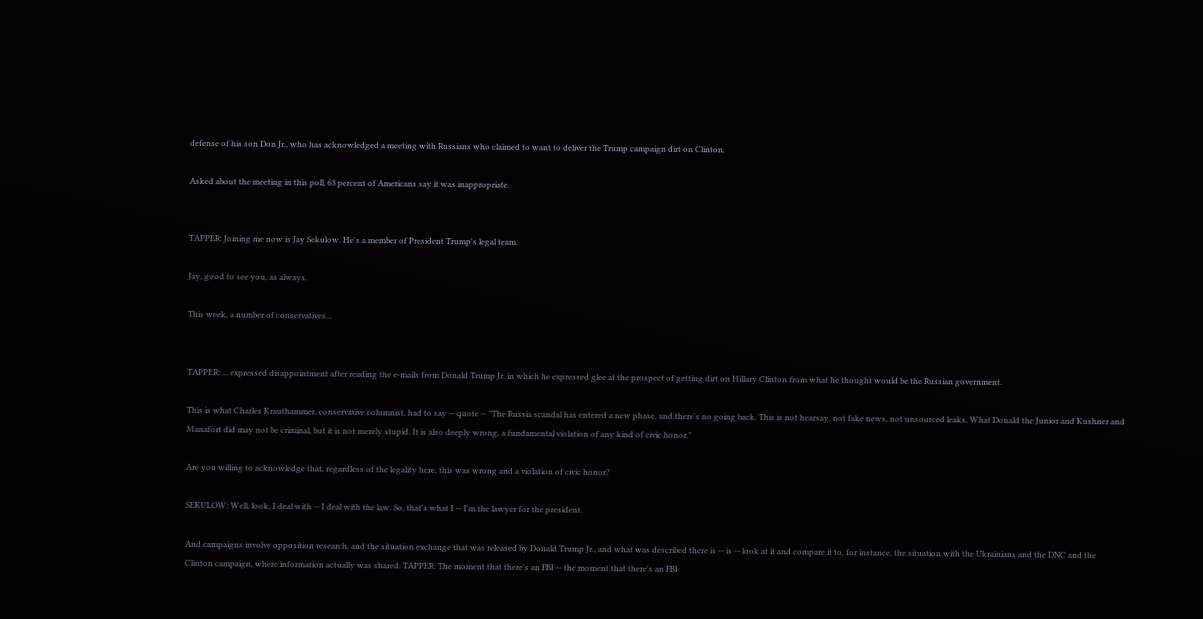defense of his son Don Jr., who has acknowledged a meeting with Russians who claimed to want to deliver the Trump campaign dirt on Clinton.

Asked about the meeting in this poll, 63 percent of Americans say it was inappropriate.


TAPPER: Joining me now is Jay Sekulow. He's a member of President Trump's legal team.

Jay, good to see you, as always.

This week, a number of conservatives...


TAPPER: ... expressed disappointment after reading the e-mails from Donald Trump Jr. in which he expressed glee at the prospect of getting dirt on Hillary Clinton from what he thought would be the Russian government.

This is what Charles Krauthammer, conservative columnist, had to say -- quote -- "The Russia scandal has entered a new phase, and there's no going back. This is not hearsay, not fake news, not unsourced leaks. What Donald the Junior and Kushner and Manafort did may not be criminal, but it is not merely stupid. It is also deeply wrong, a fundamental violation of any kind of civic honor."

Are you willing to acknowledge that, regardless of the legality here, this was wrong and a violation of civic honor?

SEKULOW: Well, look, I deal with -- I deal with the law. So, that's what I -- I'm the lawyer for the president.

And campaigns involve opposition research, and the situation exchange that was released by Donald Trump Jr., and what was described there is -- is -- look at it and compare it to, for instance, the situation with the Ukrainians and the DNC and the Clinton campaign, where information actually was shared. TAPPER: The moment that there's an FBI -- the moment that there's an FBI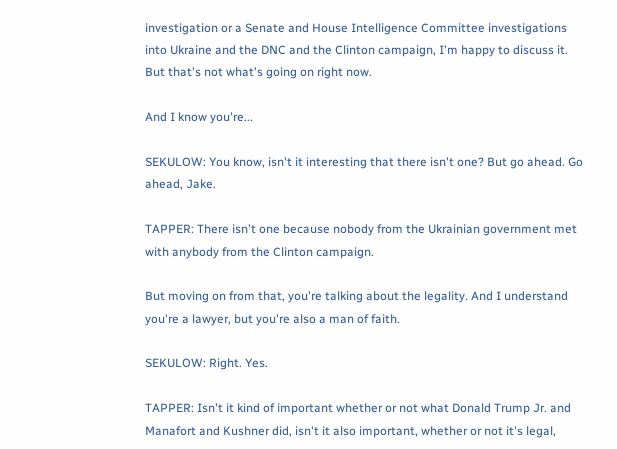investigation or a Senate and House Intelligence Committee investigations into Ukraine and the DNC and the Clinton campaign, I'm happy to discuss it. But that's not what's going on right now.

And I know you're...

SEKULOW: You know, isn't it interesting that there isn't one? But go ahead. Go ahead, Jake.

TAPPER: There isn't one because nobody from the Ukrainian government met with anybody from the Clinton campaign.

But moving on from that, you're talking about the legality. And I understand you're a lawyer, but you're also a man of faith.

SEKULOW: Right. Yes.

TAPPER: Isn't it kind of important whether or not what Donald Trump Jr. and Manafort and Kushner did, isn't it also important, whether or not it's legal,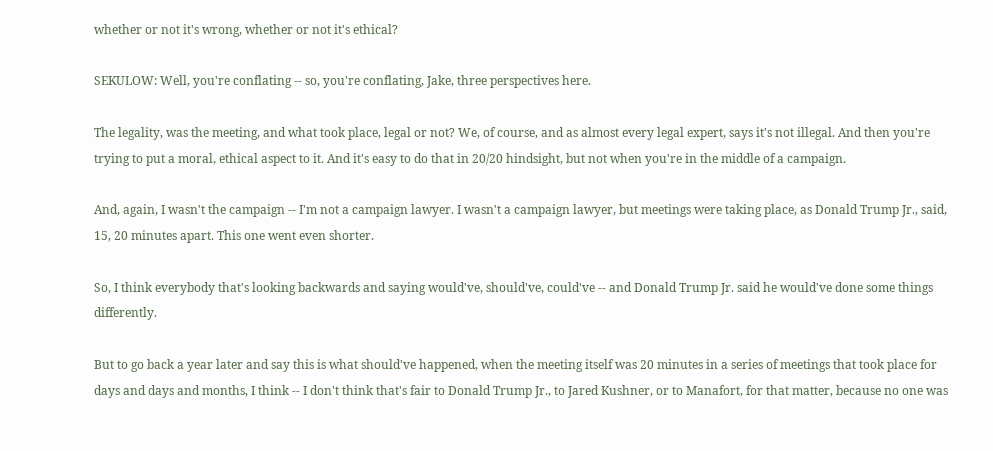whether or not it's wrong, whether or not it's ethical?

SEKULOW: Well, you're conflating -- so, you're conflating, Jake, three perspectives here.

The legality, was the meeting, and what took place, legal or not? We, of course, and as almost every legal expert, says it's not illegal. And then you're trying to put a moral, ethical aspect to it. And it's easy to do that in 20/20 hindsight, but not when you're in the middle of a campaign.

And, again, I wasn't the campaign -- I'm not a campaign lawyer. I wasn't a campaign lawyer, but meetings were taking place, as Donald Trump Jr., said, 15, 20 minutes apart. This one went even shorter.

So, I think everybody that's looking backwards and saying would've, should've, could've -- and Donald Trump Jr. said he would've done some things differently.

But to go back a year later and say this is what should've happened, when the meeting itself was 20 minutes in a series of meetings that took place for days and days and months, I think -- I don't think that's fair to Donald Trump Jr., to Jared Kushner, or to Manafort, for that matter, because no one was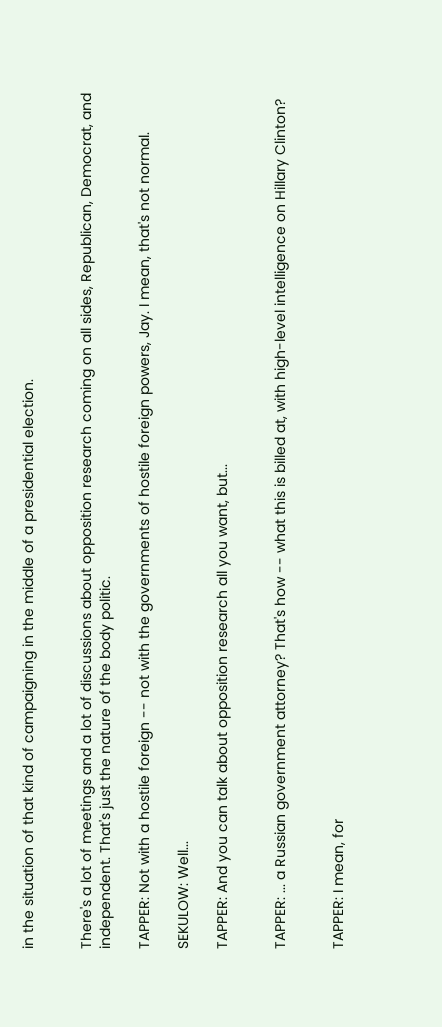in the situation of that kind of campaigning in the middle of a presidential election.


There's a lot of meetings and a lot of discussions about opposition research coming on all sides, Republican, Democrat, and independent. That's just the nature of the body politic.

TAPPER: Not with a hostile foreign -- not with the governments of hostile foreign powers, Jay. I mean, that's not normal.

SEKULOW: Well...

TAPPER: And you can talk about opposition research all you want, but...


TAPPER: ... a Russian government attorney? That's how -- what this is billed at, with high-level intelligence on Hillary Clinton?


TAPPER: I mean, for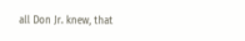all Don Jr. knew, that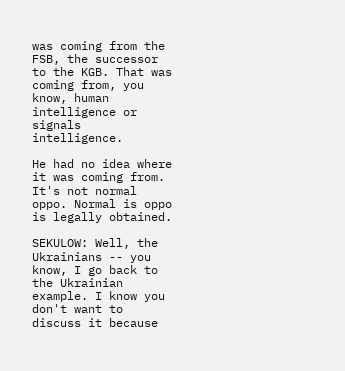was coming from the FSB, the successor to the KGB. That was coming from, you know, human intelligence or signals intelligence.

He had no idea where it was coming from. It's not normal oppo. Normal is oppo is legally obtained.

SEKULOW: Well, the Ukrainians -- you know, I go back to the Ukrainian example. I know you don't want to discuss it because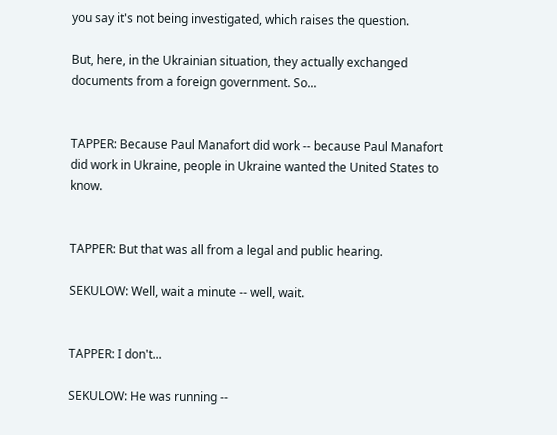you say it's not being investigated, which raises the question.

But, here, in the Ukrainian situation, they actually exchanged documents from a foreign government. So...


TAPPER: Because Paul Manafort did work -- because Paul Manafort did work in Ukraine, people in Ukraine wanted the United States to know.


TAPPER: But that was all from a legal and public hearing.

SEKULOW: Well, wait a minute -- well, wait.


TAPPER: I don't...

SEKULOW: He was running --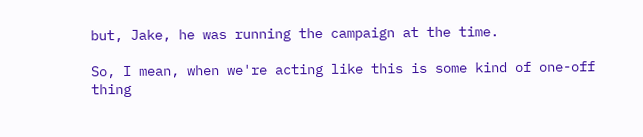but, Jake, he was running the campaign at the time.

So, I mean, when we're acting like this is some kind of one-off thing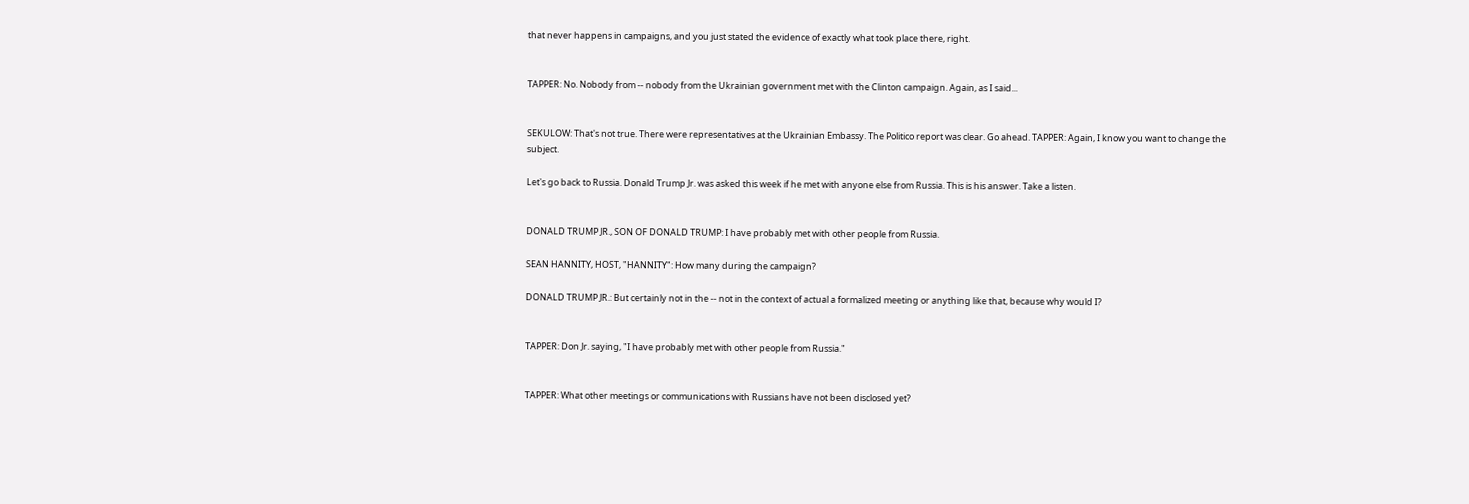that never happens in campaigns, and you just stated the evidence of exactly what took place there, right.


TAPPER: No. Nobody from -- nobody from the Ukrainian government met with the Clinton campaign. Again, as I said...


SEKULOW: That's not true. There were representatives at the Ukrainian Embassy. The Politico report was clear. Go ahead. TAPPER: Again, I know you want to change the subject.

Let's go back to Russia. Donald Trump Jr. was asked this week if he met with anyone else from Russia. This is his answer. Take a listen.


DONALD TRUMP JR., SON OF DONALD TRUMP: I have probably met with other people from Russia.

SEAN HANNITY, HOST, "HANNITY": How many during the campaign?

DONALD TRUMP JR.: But certainly not in the -- not in the context of actual a formalized meeting or anything like that, because why would I?


TAPPER: Don Jr. saying, "I have probably met with other people from Russia."


TAPPER: What other meetings or communications with Russians have not been disclosed yet?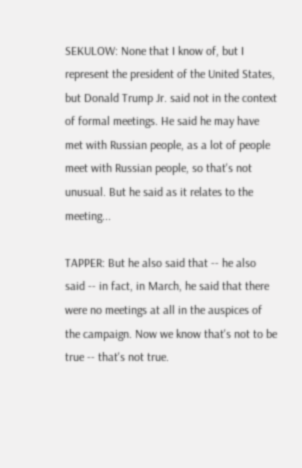SEKULOW: None that I know of, but I represent the president of the United States, but Donald Trump Jr. said not in the context of formal meetings. He said he may have met with Russian people, as a lot of people meet with Russian people, so that's not unusual. But he said as it relates to the meeting...

TAPPER: But he also said that -- he also said -- in fact, in March, he said that there were no meetings at all in the auspices of the campaign. Now we know that's not to be true -- that's not true.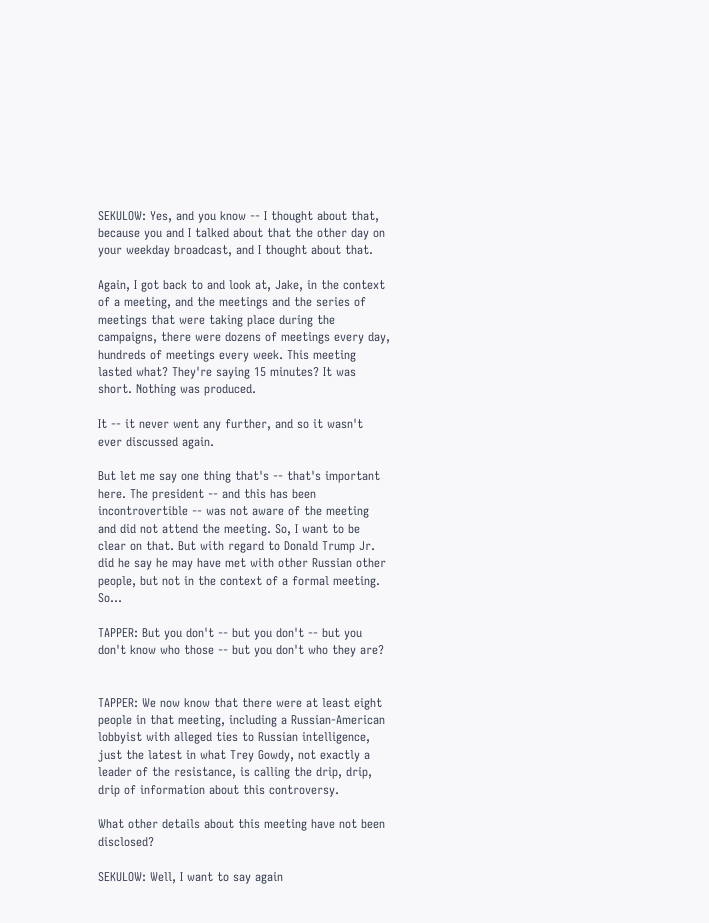SEKULOW: Yes, and you know -- I thought about that, because you and I talked about that the other day on your weekday broadcast, and I thought about that.

Again, I got back to and look at, Jake, in the context of a meeting, and the meetings and the series of meetings that were taking place during the campaigns, there were dozens of meetings every day, hundreds of meetings every week. This meeting lasted what? They're saying 15 minutes? It was short. Nothing was produced.

It -- it never went any further, and so it wasn't ever discussed again.

But let me say one thing that's -- that's important here. The president -- and this has been incontrovertible -- was not aware of the meeting and did not attend the meeting. So, I want to be clear on that. But with regard to Donald Trump Jr. did he say he may have met with other Russian other people, but not in the context of a formal meeting. So...

TAPPER: But you don't -- but you don't -- but you don't know who those -- but you don't who they are?


TAPPER: We now know that there were at least eight people in that meeting, including a Russian-American lobbyist with alleged ties to Russian intelligence, just the latest in what Trey Gowdy, not exactly a leader of the resistance, is calling the drip, drip, drip of information about this controversy.

What other details about this meeting have not been disclosed?

SEKULOW: Well, I want to say again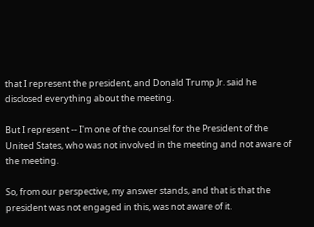that I represent the president, and Donald Trump Jr. said he disclosed everything about the meeting.

But I represent -- I'm one of the counsel for the President of the United States, who was not involved in the meeting and not aware of the meeting.

So, from our perspective, my answer stands, and that is that the president was not engaged in this, was not aware of it.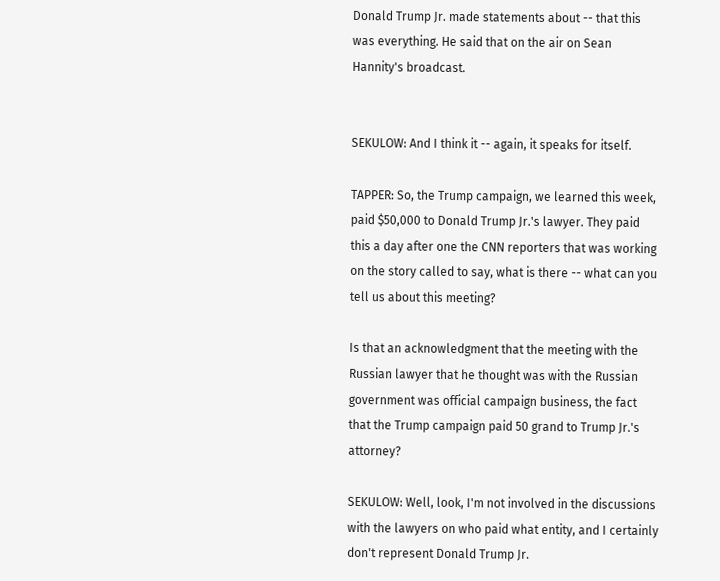Donald Trump Jr. made statements about -- that this was everything. He said that on the air on Sean Hannity's broadcast.


SEKULOW: And I think it -- again, it speaks for itself.

TAPPER: So, the Trump campaign, we learned this week, paid $50,000 to Donald Trump Jr.'s lawyer. They paid this a day after one the CNN reporters that was working on the story called to say, what is there -- what can you tell us about this meeting?

Is that an acknowledgment that the meeting with the Russian lawyer that he thought was with the Russian government was official campaign business, the fact that the Trump campaign paid 50 grand to Trump Jr.'s attorney?

SEKULOW: Well, look, I'm not involved in the discussions with the lawyers on who paid what entity, and I certainly don't represent Donald Trump Jr.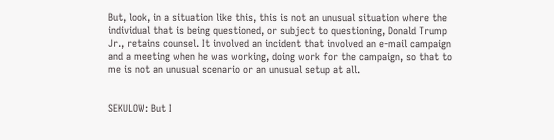But, look, in a situation like this, this is not an unusual situation where the individual that is being questioned, or subject to questioning, Donald Trump Jr., retains counsel. It involved an incident that involved an e-mail campaign and a meeting when he was working, doing work for the campaign, so that to me is not an unusual scenario or an unusual setup at all.


SEKULOW: But I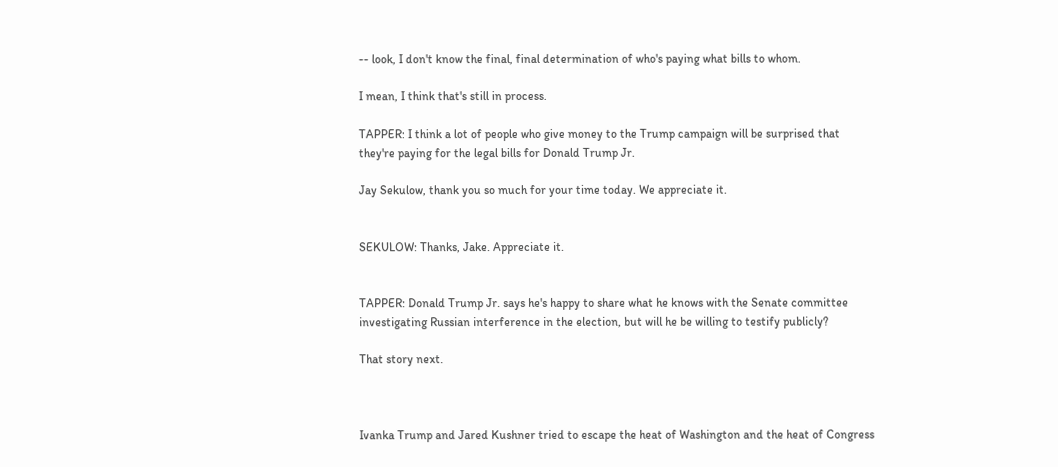-- look, I don't know the final, final determination of who's paying what bills to whom.

I mean, I think that's still in process.

TAPPER: I think a lot of people who give money to the Trump campaign will be surprised that they're paying for the legal bills for Donald Trump Jr.

Jay Sekulow, thank you so much for your time today. We appreciate it.


SEKULOW: Thanks, Jake. Appreciate it.


TAPPER: Donald Trump Jr. says he's happy to share what he knows with the Senate committee investigating Russian interference in the election, but will he be willing to testify publicly?

That story next.



Ivanka Trump and Jared Kushner tried to escape the heat of Washington and the heat of Congress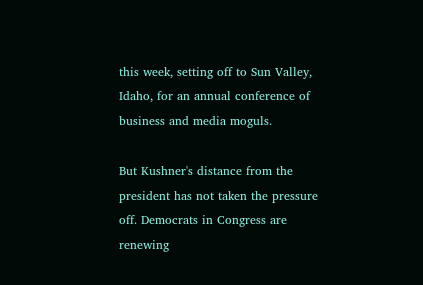this week, setting off to Sun Valley, Idaho, for an annual conference of business and media moguls.

But Kushner's distance from the president has not taken the pressure off. Democrats in Congress are renewing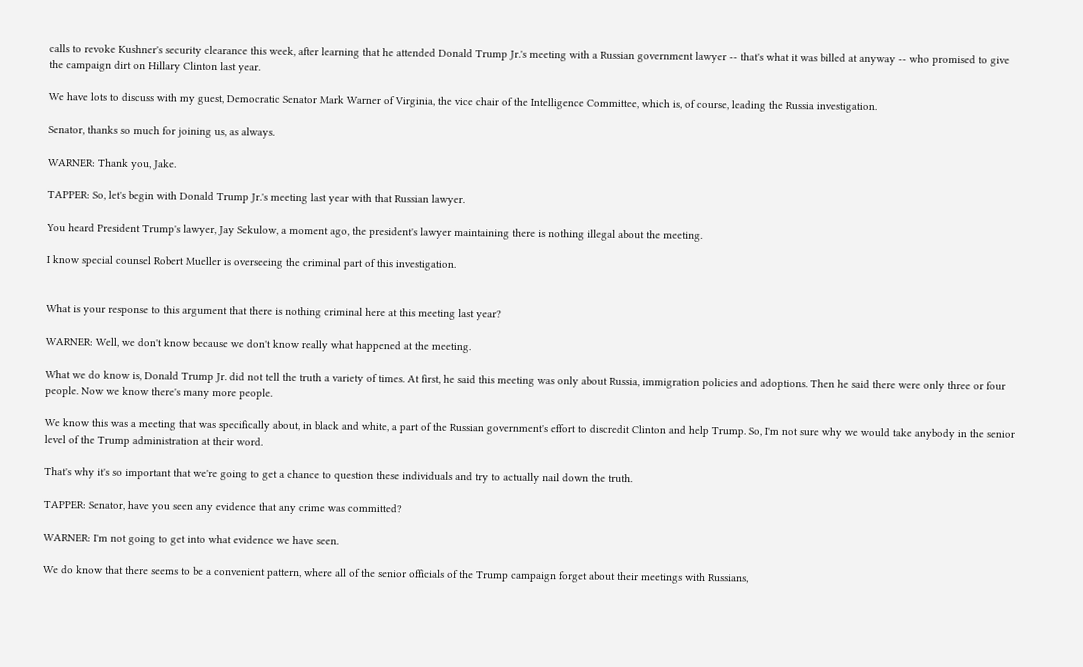calls to revoke Kushner's security clearance this week, after learning that he attended Donald Trump Jr.'s meeting with a Russian government lawyer -- that's what it was billed at anyway -- who promised to give the campaign dirt on Hillary Clinton last year.

We have lots to discuss with my guest, Democratic Senator Mark Warner of Virginia, the vice chair of the Intelligence Committee, which is, of course, leading the Russia investigation.

Senator, thanks so much for joining us, as always.

WARNER: Thank you, Jake.

TAPPER: So, let's begin with Donald Trump Jr.'s meeting last year with that Russian lawyer.

You heard President Trump's lawyer, Jay Sekulow, a moment ago, the president's lawyer maintaining there is nothing illegal about the meeting.

I know special counsel Robert Mueller is overseeing the criminal part of this investigation.


What is your response to this argument that there is nothing criminal here at this meeting last year?

WARNER: Well, we don't know because we don't know really what happened at the meeting.

What we do know is, Donald Trump Jr. did not tell the truth a variety of times. At first, he said this meeting was only about Russia, immigration policies and adoptions. Then he said there were only three or four people. Now we know there's many more people.

We know this was a meeting that was specifically about, in black and white, a part of the Russian government's effort to discredit Clinton and help Trump. So, I'm not sure why we would take anybody in the senior level of the Trump administration at their word.

That's why it's so important that we're going to get a chance to question these individuals and try to actually nail down the truth.

TAPPER: Senator, have you seen any evidence that any crime was committed?

WARNER: I'm not going to get into what evidence we have seen.

We do know that there seems to be a convenient pattern, where all of the senior officials of the Trump campaign forget about their meetings with Russians,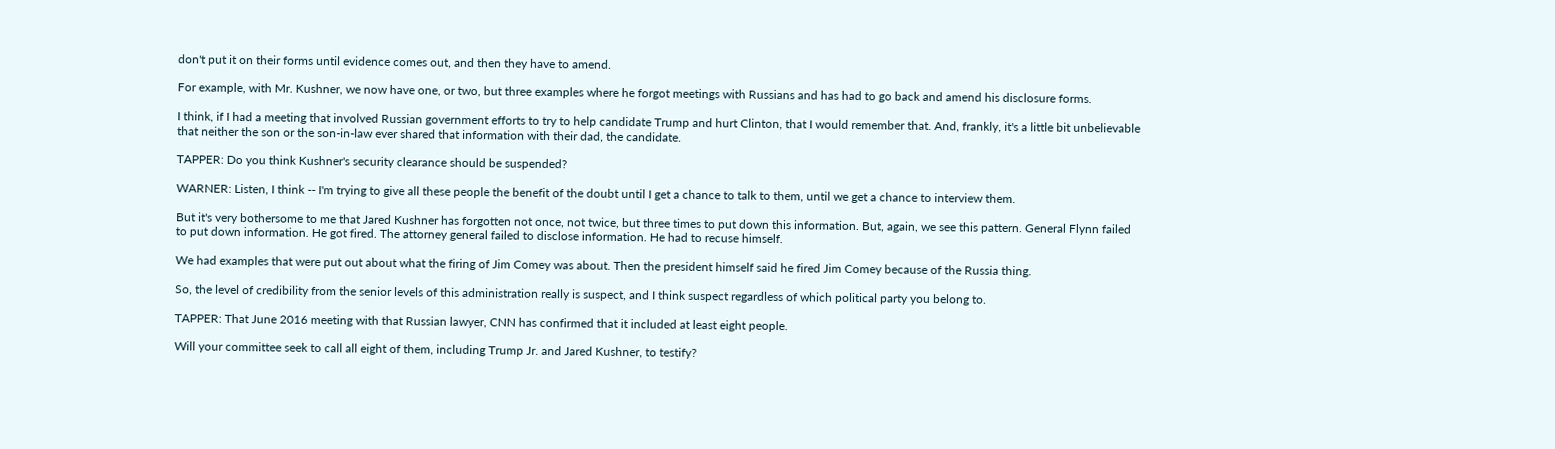don't put it on their forms until evidence comes out, and then they have to amend.

For example, with Mr. Kushner, we now have one, or two, but three examples where he forgot meetings with Russians and has had to go back and amend his disclosure forms.

I think, if I had a meeting that involved Russian government efforts to try to help candidate Trump and hurt Clinton, that I would remember that. And, frankly, it's a little bit unbelievable that neither the son or the son-in-law ever shared that information with their dad, the candidate.

TAPPER: Do you think Kushner's security clearance should be suspended?

WARNER: Listen, I think -- I'm trying to give all these people the benefit of the doubt until I get a chance to talk to them, until we get a chance to interview them.

But it's very bothersome to me that Jared Kushner has forgotten not once, not twice, but three times to put down this information. But, again, we see this pattern. General Flynn failed to put down information. He got fired. The attorney general failed to disclose information. He had to recuse himself.

We had examples that were put out about what the firing of Jim Comey was about. Then the president himself said he fired Jim Comey because of the Russia thing.

So, the level of credibility from the senior levels of this administration really is suspect, and I think suspect regardless of which political party you belong to.

TAPPER: That June 2016 meeting with that Russian lawyer, CNN has confirmed that it included at least eight people.

Will your committee seek to call all eight of them, including Trump Jr. and Jared Kushner, to testify?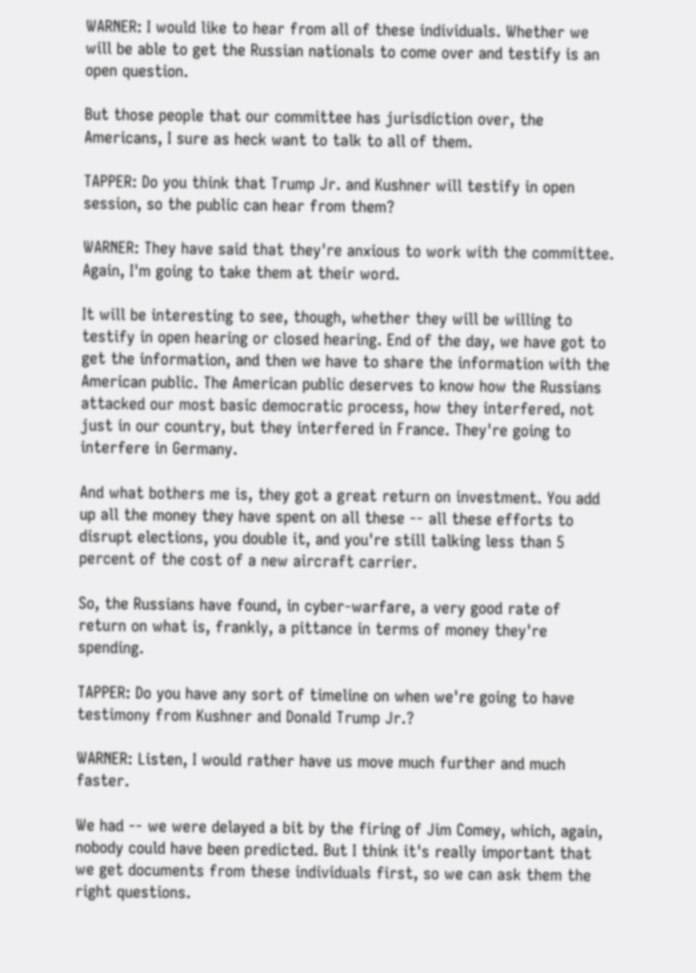WARNER: I would like to hear from all of these individuals. Whether we will be able to get the Russian nationals to come over and testify is an open question.

But those people that our committee has jurisdiction over, the Americans, I sure as heck want to talk to all of them.

TAPPER: Do you think that Trump Jr. and Kushner will testify in open session, so the public can hear from them?

WARNER: They have said that they're anxious to work with the committee. Again, I'm going to take them at their word.

It will be interesting to see, though, whether they will be willing to testify in open hearing or closed hearing. End of the day, we have got to get the information, and then we have to share the information with the American public. The American public deserves to know how the Russians attacked our most basic democratic process, how they interfered, not just in our country, but they interfered in France. They're going to interfere in Germany.

And what bothers me is, they got a great return on investment. You add up all the money they have spent on all these -- all these efforts to disrupt elections, you double it, and you're still talking less than 5 percent of the cost of a new aircraft carrier.

So, the Russians have found, in cyber-warfare, a very good rate of return on what is, frankly, a pittance in terms of money they're spending.

TAPPER: Do you have any sort of timeline on when we're going to have testimony from Kushner and Donald Trump Jr.?

WARNER: Listen, I would rather have us move much further and much faster.

We had -- we were delayed a bit by the firing of Jim Comey, which, again, nobody could have been predicted. But I think it's really important that we get documents from these individuals first, so we can ask them the right questions.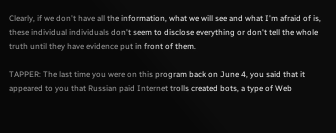Clearly, if we don't have all the information, what we will see and what I'm afraid of is, these individual individuals don't seem to disclose everything or don't tell the whole truth until they have evidence put in front of them.

TAPPER: The last time you were on this program back on June 4, you said that it appeared to you that Russian paid Internet trolls created bots, a type of Web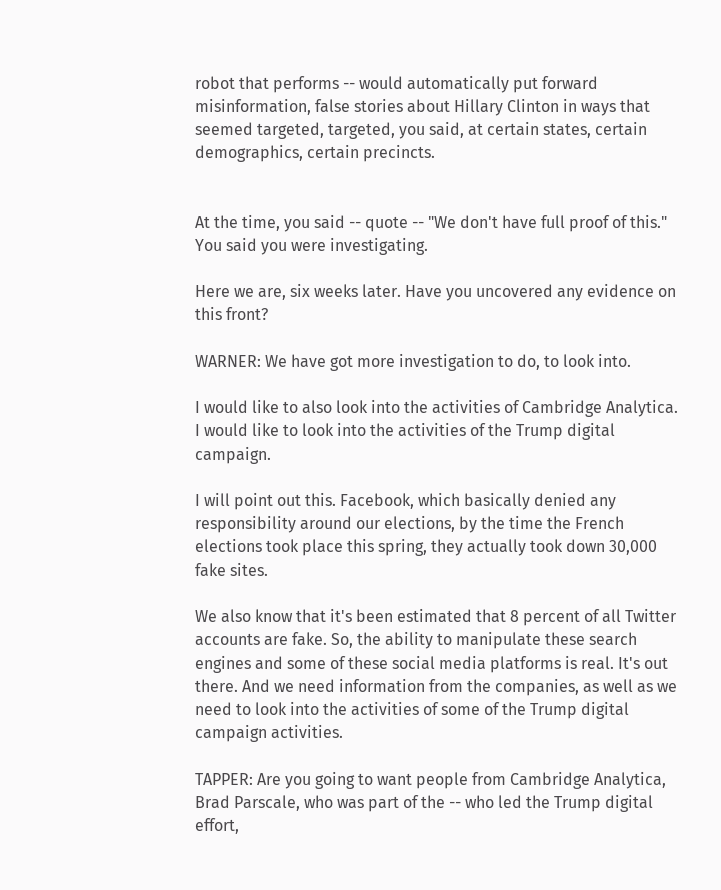robot that performs -- would automatically put forward misinformation, false stories about Hillary Clinton in ways that seemed targeted, targeted, you said, at certain states, certain demographics, certain precincts.


At the time, you said -- quote -- "We don't have full proof of this." You said you were investigating.

Here we are, six weeks later. Have you uncovered any evidence on this front?

WARNER: We have got more investigation to do, to look into.

I would like to also look into the activities of Cambridge Analytica. I would like to look into the activities of the Trump digital campaign.

I will point out this. Facebook, which basically denied any responsibility around our elections, by the time the French elections took place this spring, they actually took down 30,000 fake sites.

We also know that it's been estimated that 8 percent of all Twitter accounts are fake. So, the ability to manipulate these search engines and some of these social media platforms is real. It's out there. And we need information from the companies, as well as we need to look into the activities of some of the Trump digital campaign activities.

TAPPER: Are you going to want people from Cambridge Analytica, Brad Parscale, who was part of the -- who led the Trump digital effort,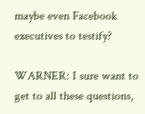maybe even Facebook executives to testify?

WARNER: I sure want to get to all these questions,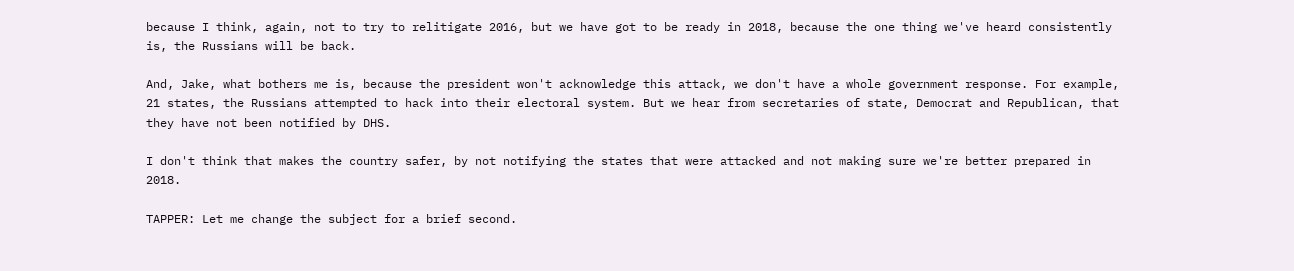because I think, again, not to try to relitigate 2016, but we have got to be ready in 2018, because the one thing we've heard consistently is, the Russians will be back.

And, Jake, what bothers me is, because the president won't acknowledge this attack, we don't have a whole government response. For example, 21 states, the Russians attempted to hack into their electoral system. But we hear from secretaries of state, Democrat and Republican, that they have not been notified by DHS.

I don't think that makes the country safer, by not notifying the states that were attacked and not making sure we're better prepared in 2018.

TAPPER: Let me change the subject for a brief second.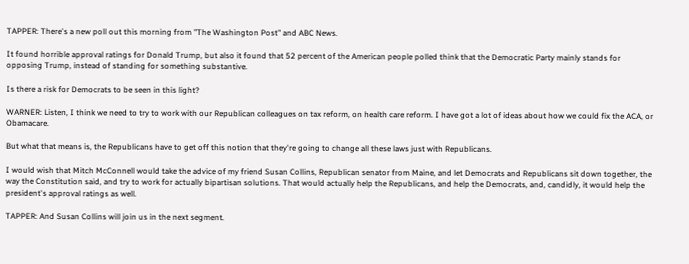TAPPER: There's a new poll out this morning from "The Washington Post" and ABC News.

It found horrible approval ratings for Donald Trump, but also it found that 52 percent of the American people polled think that the Democratic Party mainly stands for opposing Trump, instead of standing for something substantive.

Is there a risk for Democrats to be seen in this light?

WARNER: Listen, I think we need to try to work with our Republican colleagues on tax reform, on health care reform. I have got a lot of ideas about how we could fix the ACA, or Obamacare.

But what that means is, the Republicans have to get off this notion that they're going to change all these laws just with Republicans.

I would wish that Mitch McConnell would take the advice of my friend Susan Collins, Republican senator from Maine, and let Democrats and Republicans sit down together, the way the Constitution said, and try to work for actually bipartisan solutions. That would actually help the Republicans, and help the Democrats, and, candidly, it would help the president's approval ratings as well.

TAPPER: And Susan Collins will join us in the next segment.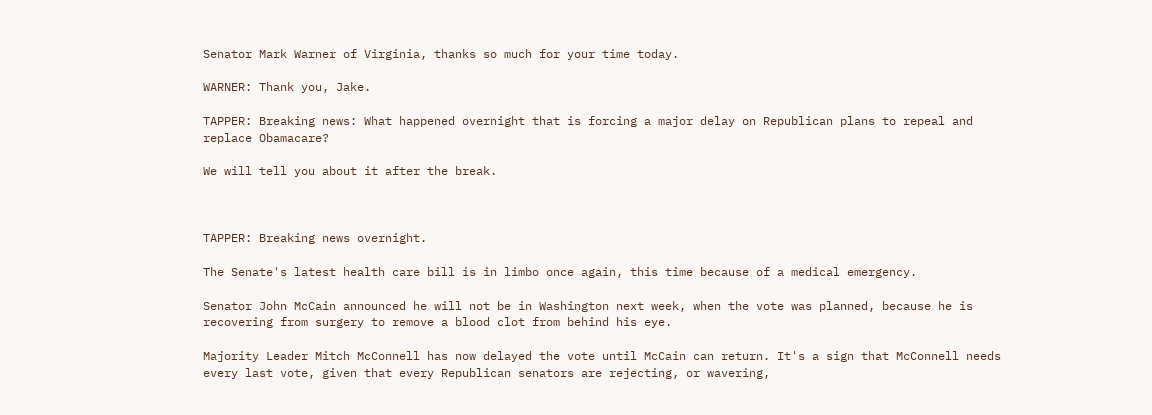Senator Mark Warner of Virginia, thanks so much for your time today.

WARNER: Thank you, Jake.

TAPPER: Breaking news: What happened overnight that is forcing a major delay on Republican plans to repeal and replace Obamacare?

We will tell you about it after the break.



TAPPER: Breaking news overnight.

The Senate's latest health care bill is in limbo once again, this time because of a medical emergency.

Senator John McCain announced he will not be in Washington next week, when the vote was planned, because he is recovering from surgery to remove a blood clot from behind his eye.

Majority Leader Mitch McConnell has now delayed the vote until McCain can return. It's a sign that McConnell needs every last vote, given that every Republican senators are rejecting, or wavering,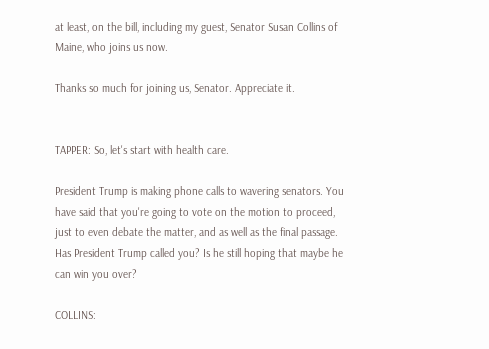at least, on the bill, including my guest, Senator Susan Collins of Maine, who joins us now.

Thanks so much for joining us, Senator. Appreciate it.


TAPPER: So, let's start with health care.

President Trump is making phone calls to wavering senators. You have said that you're going to vote on the motion to proceed, just to even debate the matter, and as well as the final passage. Has President Trump called you? Is he still hoping that maybe he can win you over?

COLLINS: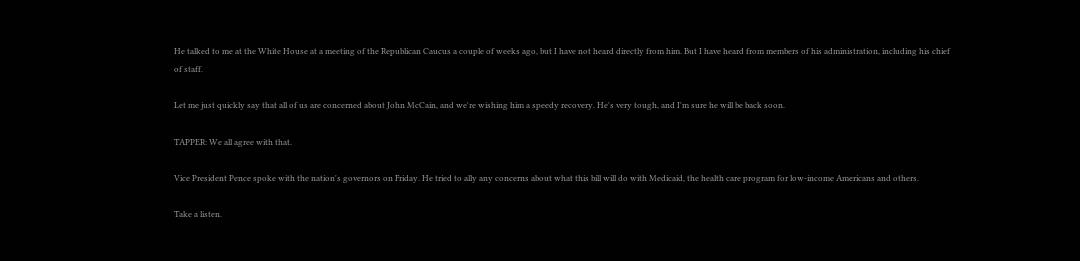He talked to me at the White House at a meeting of the Republican Caucus a couple of weeks ago, but I have not heard directly from him. But I have heard from members of his administration, including his chief of staff.

Let me just quickly say that all of us are concerned about John McCain, and we're wishing him a speedy recovery. He's very tough, and I'm sure he will be back soon.

TAPPER: We all agree with that.

Vice President Pence spoke with the nation's governors on Friday. He tried to ally any concerns about what this bill will do with Medicaid, the health care program for low-income Americans and others.

Take a listen.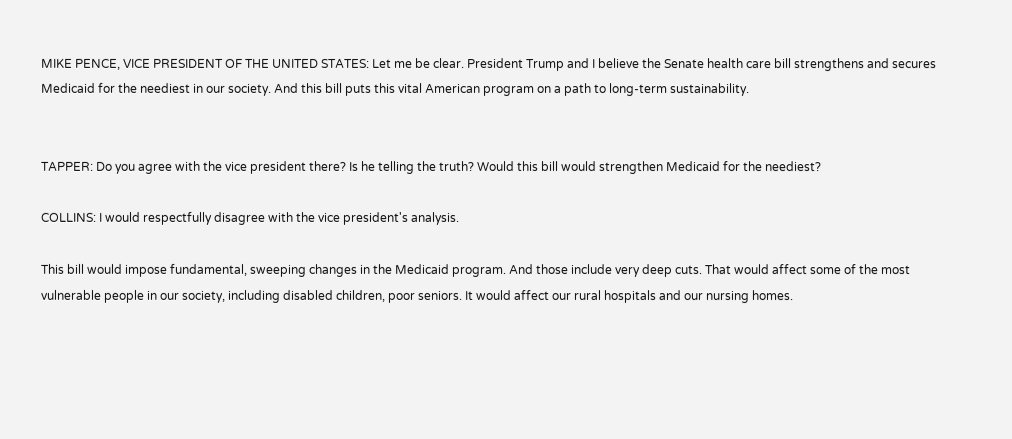MIKE PENCE, VICE PRESIDENT OF THE UNITED STATES: Let me be clear. President Trump and I believe the Senate health care bill strengthens and secures Medicaid for the neediest in our society. And this bill puts this vital American program on a path to long-term sustainability.


TAPPER: Do you agree with the vice president there? Is he telling the truth? Would this bill would strengthen Medicaid for the neediest?

COLLINS: I would respectfully disagree with the vice president's analysis.

This bill would impose fundamental, sweeping changes in the Medicaid program. And those include very deep cuts. That would affect some of the most vulnerable people in our society, including disabled children, poor seniors. It would affect our rural hospitals and our nursing homes.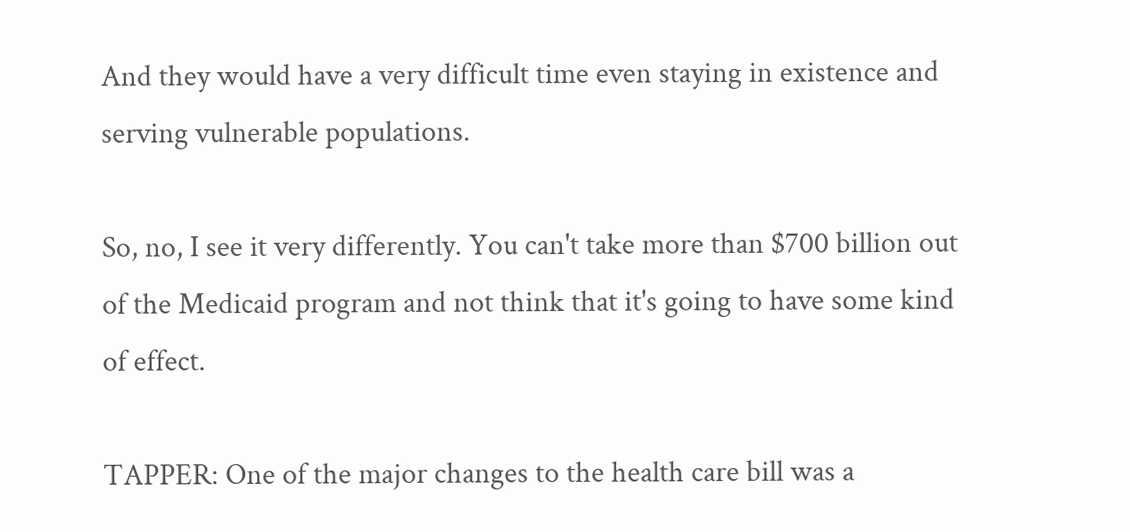And they would have a very difficult time even staying in existence and serving vulnerable populations.

So, no, I see it very differently. You can't take more than $700 billion out of the Medicaid program and not think that it's going to have some kind of effect.

TAPPER: One of the major changes to the health care bill was a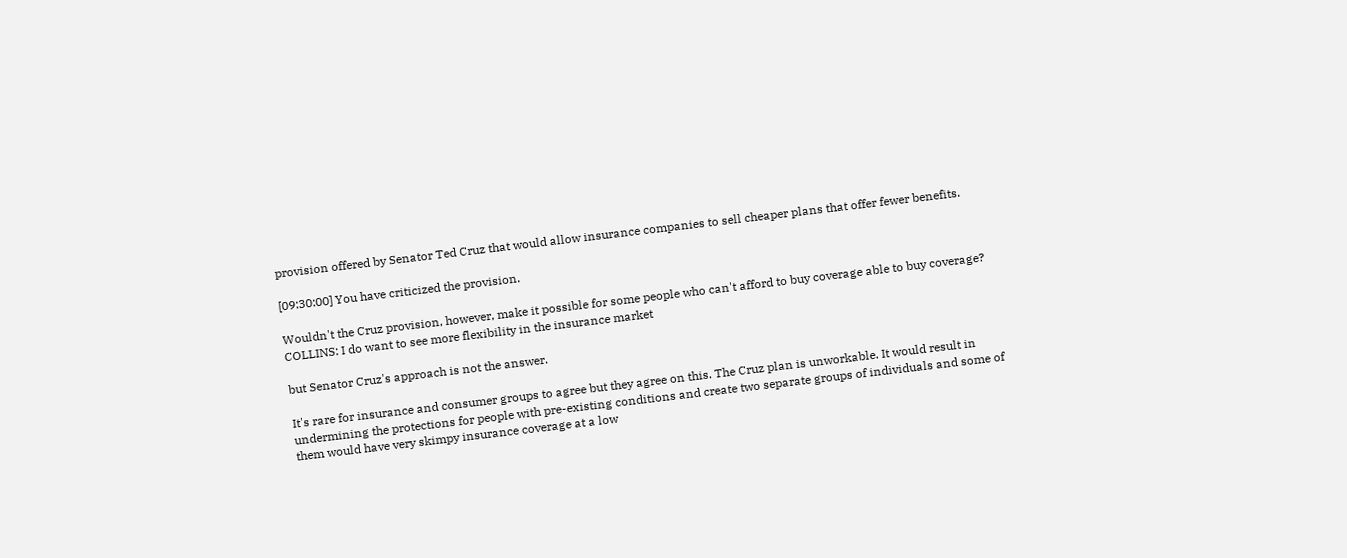provision offered by Senator Ted Cruz that would allow insurance companies to sell cheaper plans that offer fewer benefits.

[09:30:00] You have criticized the provision.

Wouldn't the Cruz provision, however, make it possible for some people who can't afford to buy coverage able to buy coverage? COLLINS: I do want to see more flexibility in the insurance market

but Senator Cruz's approach is not the answer.

It's rare for insurance and consumer groups to agree but they agree on this. The Cruz plan is unworkable. It would result in undermining the protections for people with pre-existing conditions and create two separate groups of individuals and some of them would have very skimpy insurance coverage at a low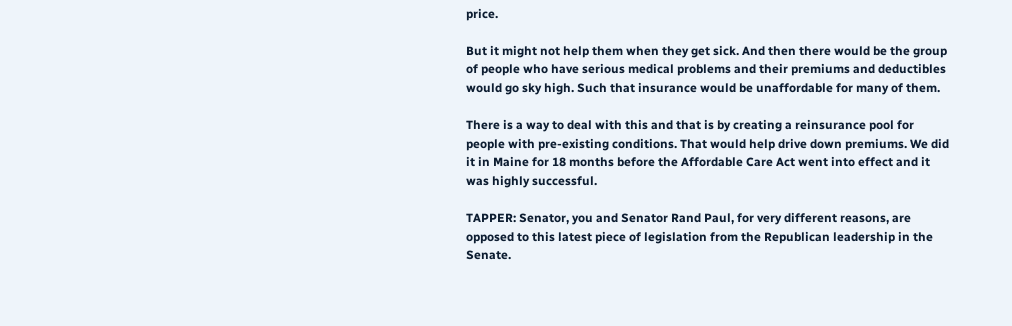price.

But it might not help them when they get sick. And then there would be the group of people who have serious medical problems and their premiums and deductibles would go sky high. Such that insurance would be unaffordable for many of them.

There is a way to deal with this and that is by creating a reinsurance pool for people with pre-existing conditions. That would help drive down premiums. We did it in Maine for 18 months before the Affordable Care Act went into effect and it was highly successful.

TAPPER: Senator, you and Senator Rand Paul, for very different reasons, are opposed to this latest piece of legislation from the Republican leadership in the Senate.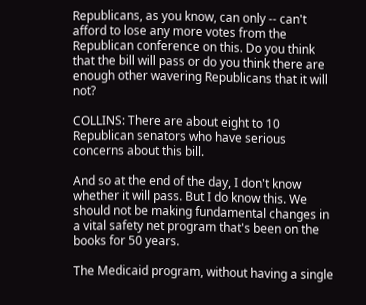Republicans, as you know, can only -- can't afford to lose any more votes from the Republican conference on this. Do you think that the bill will pass or do you think there are enough other wavering Republicans that it will not?

COLLINS: There are about eight to 10 Republican senators who have serious concerns about this bill.

And so at the end of the day, I don't know whether it will pass. But I do know this. We should not be making fundamental changes in a vital safety net program that's been on the books for 50 years.

The Medicaid program, without having a single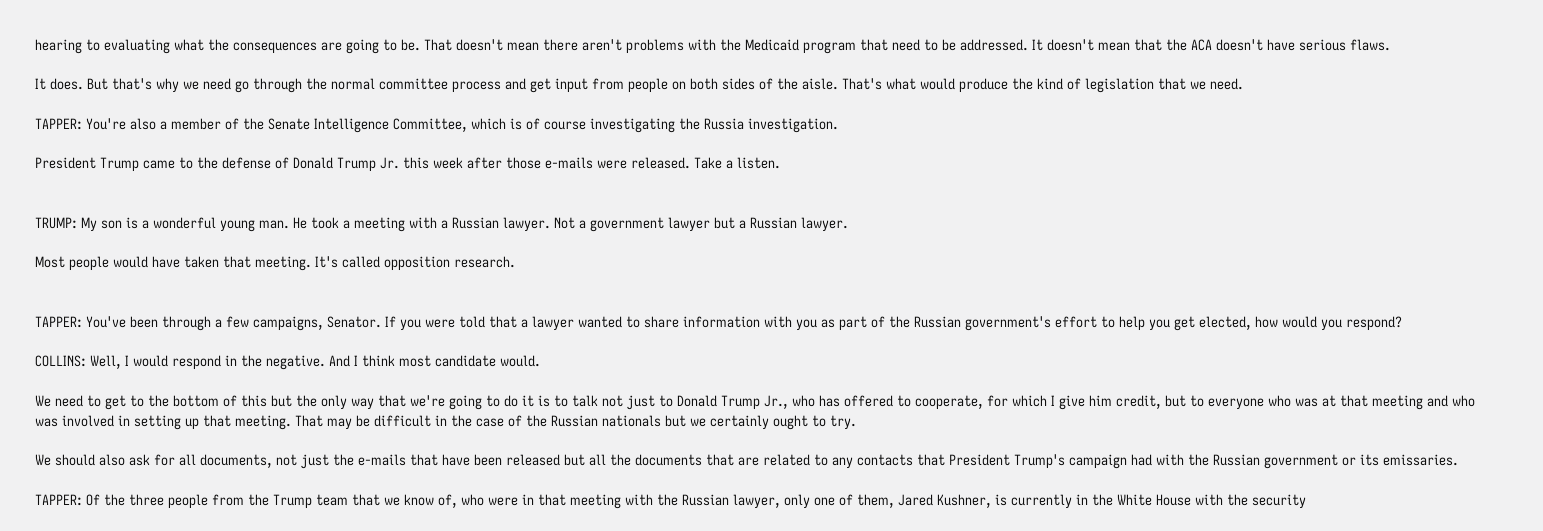hearing to evaluating what the consequences are going to be. That doesn't mean there aren't problems with the Medicaid program that need to be addressed. It doesn't mean that the ACA doesn't have serious flaws.

It does. But that's why we need go through the normal committee process and get input from people on both sides of the aisle. That's what would produce the kind of legislation that we need.

TAPPER: You're also a member of the Senate Intelligence Committee, which is of course investigating the Russia investigation.

President Trump came to the defense of Donald Trump Jr. this week after those e-mails were released. Take a listen.


TRUMP: My son is a wonderful young man. He took a meeting with a Russian lawyer. Not a government lawyer but a Russian lawyer.

Most people would have taken that meeting. It's called opposition research.


TAPPER: You've been through a few campaigns, Senator. If you were told that a lawyer wanted to share information with you as part of the Russian government's effort to help you get elected, how would you respond?

COLLINS: Well, I would respond in the negative. And I think most candidate would.

We need to get to the bottom of this but the only way that we're going to do it is to talk not just to Donald Trump Jr., who has offered to cooperate, for which I give him credit, but to everyone who was at that meeting and who was involved in setting up that meeting. That may be difficult in the case of the Russian nationals but we certainly ought to try.

We should also ask for all documents, not just the e-mails that have been released but all the documents that are related to any contacts that President Trump's campaign had with the Russian government or its emissaries.

TAPPER: Of the three people from the Trump team that we know of, who were in that meeting with the Russian lawyer, only one of them, Jared Kushner, is currently in the White House with the security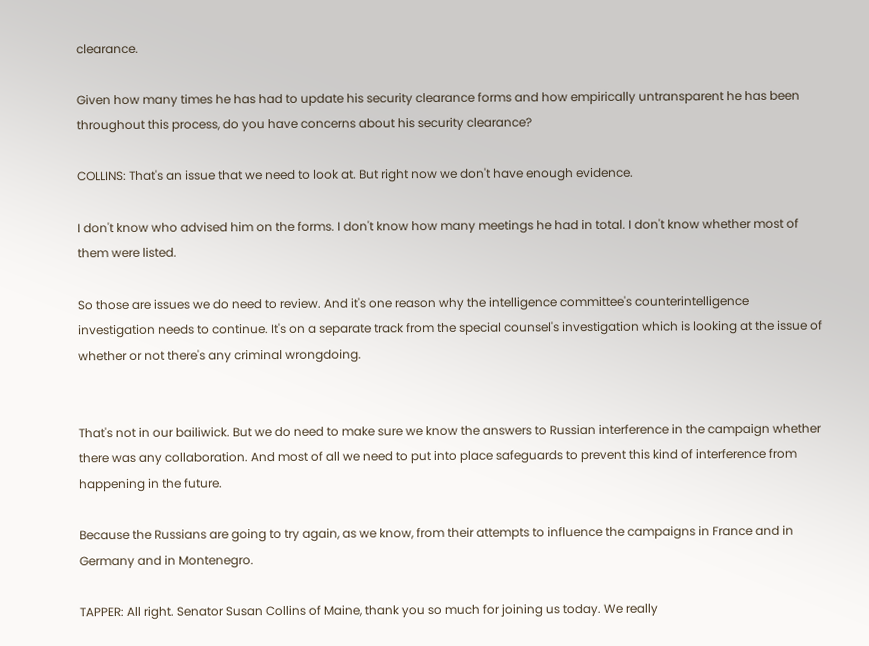clearance.

Given how many times he has had to update his security clearance forms and how empirically untransparent he has been throughout this process, do you have concerns about his security clearance?

COLLINS: That's an issue that we need to look at. But right now we don't have enough evidence.

I don't know who advised him on the forms. I don't know how many meetings he had in total. I don't know whether most of them were listed.

So those are issues we do need to review. And it's one reason why the intelligence committee's counterintelligence investigation needs to continue. It's on a separate track from the special counsel's investigation which is looking at the issue of whether or not there's any criminal wrongdoing.


That's not in our bailiwick. But we do need to make sure we know the answers to Russian interference in the campaign whether there was any collaboration. And most of all we need to put into place safeguards to prevent this kind of interference from happening in the future.

Because the Russians are going to try again, as we know, from their attempts to influence the campaigns in France and in Germany and in Montenegro.

TAPPER: All right. Senator Susan Collins of Maine, thank you so much for joining us today. We really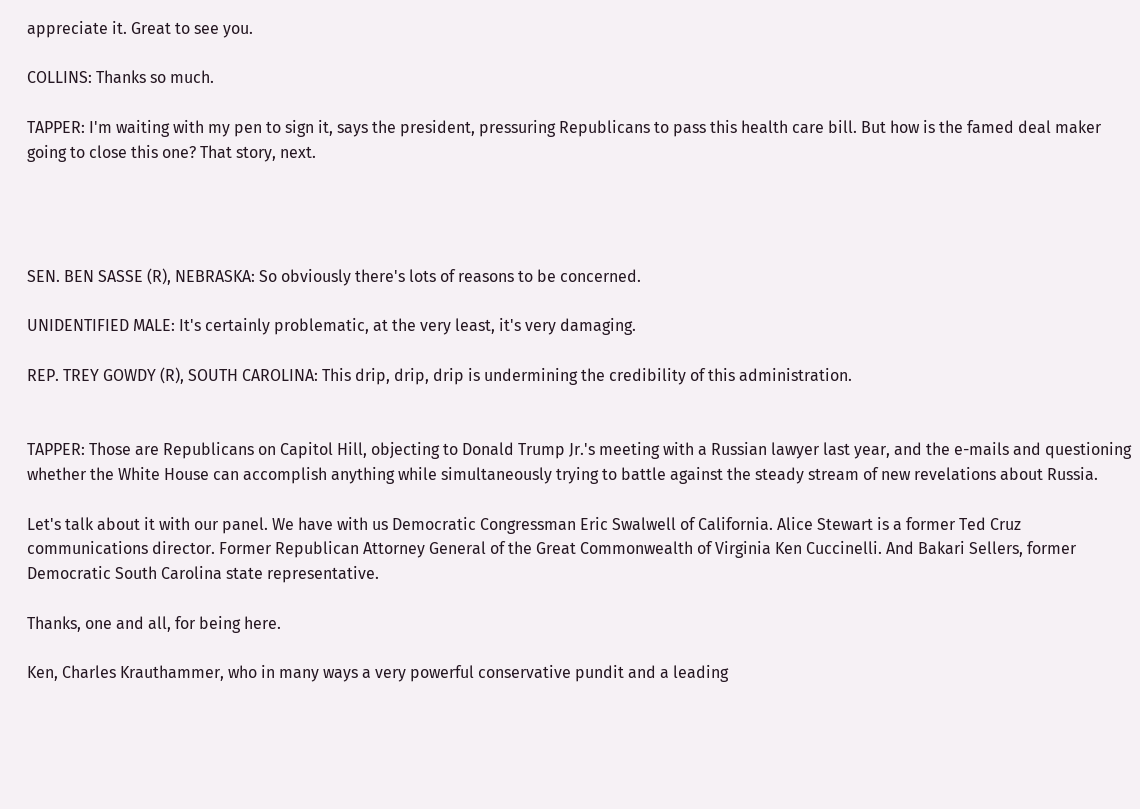appreciate it. Great to see you.

COLLINS: Thanks so much.

TAPPER: I'm waiting with my pen to sign it, says the president, pressuring Republicans to pass this health care bill. But how is the famed deal maker going to close this one? That story, next.




SEN. BEN SASSE (R), NEBRASKA: So obviously there's lots of reasons to be concerned.

UNIDENTIFIED MALE: It's certainly problematic, at the very least, it's very damaging.

REP. TREY GOWDY (R), SOUTH CAROLINA: This drip, drip, drip is undermining the credibility of this administration.


TAPPER: Those are Republicans on Capitol Hill, objecting to Donald Trump Jr.'s meeting with a Russian lawyer last year, and the e-mails and questioning whether the White House can accomplish anything while simultaneously trying to battle against the steady stream of new revelations about Russia.

Let's talk about it with our panel. We have with us Democratic Congressman Eric Swalwell of California. Alice Stewart is a former Ted Cruz communications director. Former Republican Attorney General of the Great Commonwealth of Virginia Ken Cuccinelli. And Bakari Sellers, former Democratic South Carolina state representative.

Thanks, one and all, for being here.

Ken, Charles Krauthammer, who in many ways a very powerful conservative pundit and a leading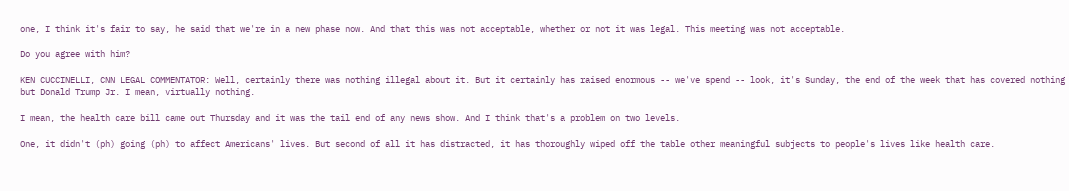one, I think it's fair to say, he said that we're in a new phase now. And that this was not acceptable, whether or not it was legal. This meeting was not acceptable.

Do you agree with him?

KEN CUCCINELLI, CNN LEGAL COMMENTATOR: Well, certainly there was nothing illegal about it. But it certainly has raised enormous -- we've spend -- look, it's Sunday, the end of the week that has covered nothing but Donald Trump Jr. I mean, virtually nothing.

I mean, the health care bill came out Thursday and it was the tail end of any news show. And I think that's a problem on two levels.

One, it didn't (ph) going (ph) to affect Americans' lives. But second of all it has distracted, it has thoroughly wiped off the table other meaningful subjects to people's lives like health care.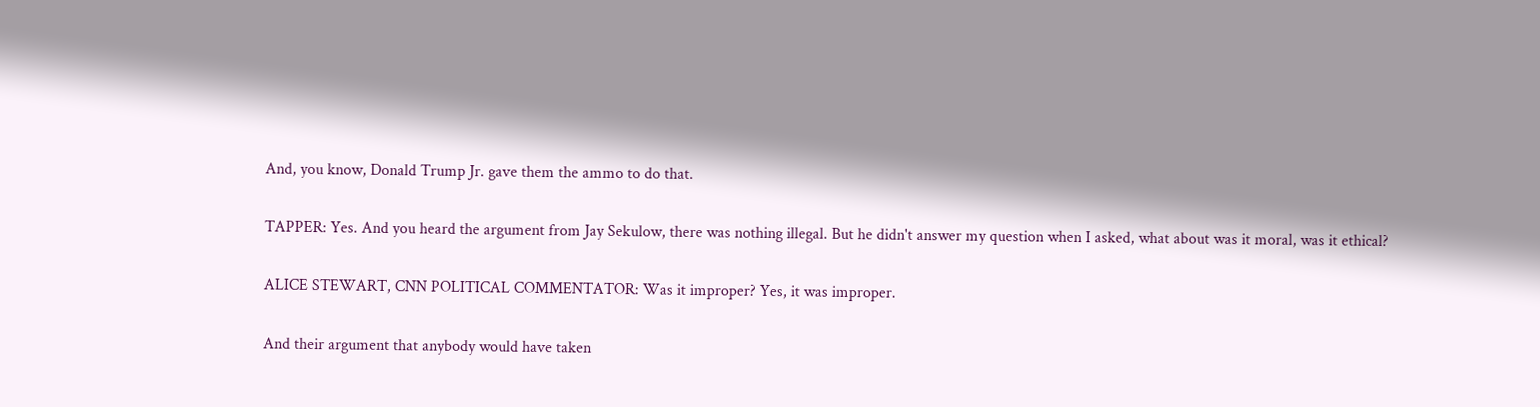And, you know, Donald Trump Jr. gave them the ammo to do that.

TAPPER: Yes. And you heard the argument from Jay Sekulow, there was nothing illegal. But he didn't answer my question when I asked, what about was it moral, was it ethical?

ALICE STEWART, CNN POLITICAL COMMENTATOR: Was it improper? Yes, it was improper.

And their argument that anybody would have taken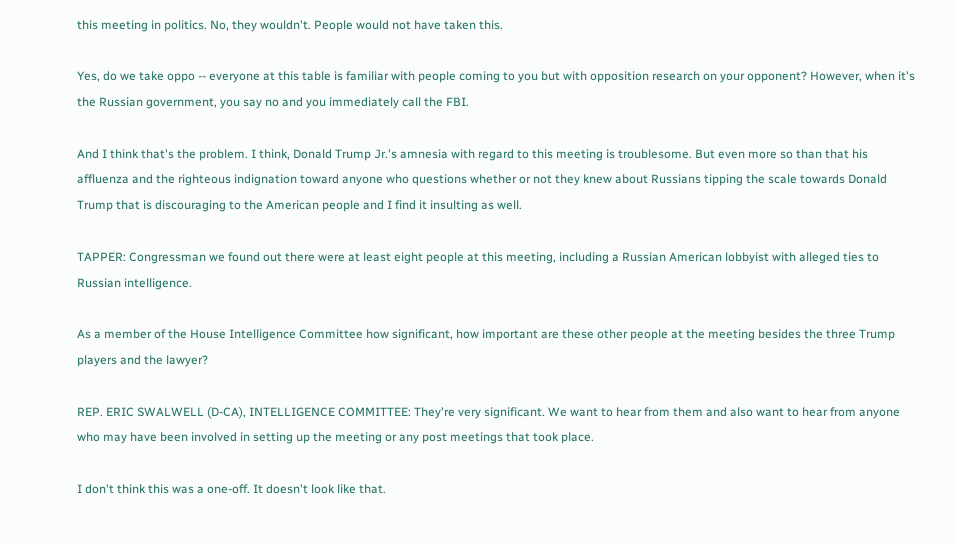this meeting in politics. No, they wouldn't. People would not have taken this.

Yes, do we take oppo -- everyone at this table is familiar with people coming to you but with opposition research on your opponent? However, when it's the Russian government, you say no and you immediately call the FBI.

And I think that's the problem. I think, Donald Trump Jr.'s amnesia with regard to this meeting is troublesome. But even more so than that his affluenza and the righteous indignation toward anyone who questions whether or not they knew about Russians tipping the scale towards Donald Trump that is discouraging to the American people and I find it insulting as well.

TAPPER: Congressman we found out there were at least eight people at this meeting, including a Russian American lobbyist with alleged ties to Russian intelligence.

As a member of the House Intelligence Committee how significant, how important are these other people at the meeting besides the three Trump players and the lawyer?

REP. ERIC SWALWELL (D-CA), INTELLIGENCE COMMITTEE: They're very significant. We want to hear from them and also want to hear from anyone who may have been involved in setting up the meeting or any post meetings that took place.

I don't think this was a one-off. It doesn't look like that.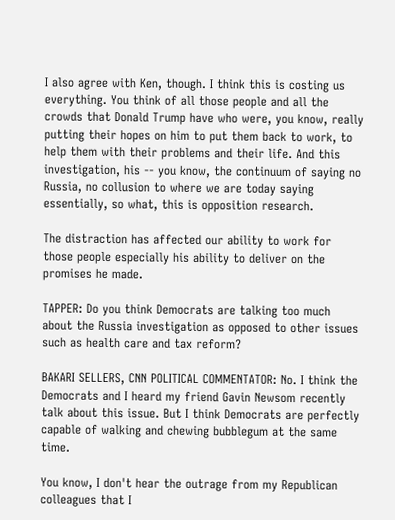I also agree with Ken, though. I think this is costing us everything. You think of all those people and all the crowds that Donald Trump have who were, you know, really putting their hopes on him to put them back to work, to help them with their problems and their life. And this investigation, his -- you know, the continuum of saying no Russia, no collusion to where we are today saying essentially, so what, this is opposition research.

The distraction has affected our ability to work for those people especially his ability to deliver on the promises he made.

TAPPER: Do you think Democrats are talking too much about the Russia investigation as opposed to other issues such as health care and tax reform?

BAKARI SELLERS, CNN POLITICAL COMMENTATOR: No. I think the Democrats and I heard my friend Gavin Newsom recently talk about this issue. But I think Democrats are perfectly capable of walking and chewing bubblegum at the same time.

You know, I don't hear the outrage from my Republican colleagues that I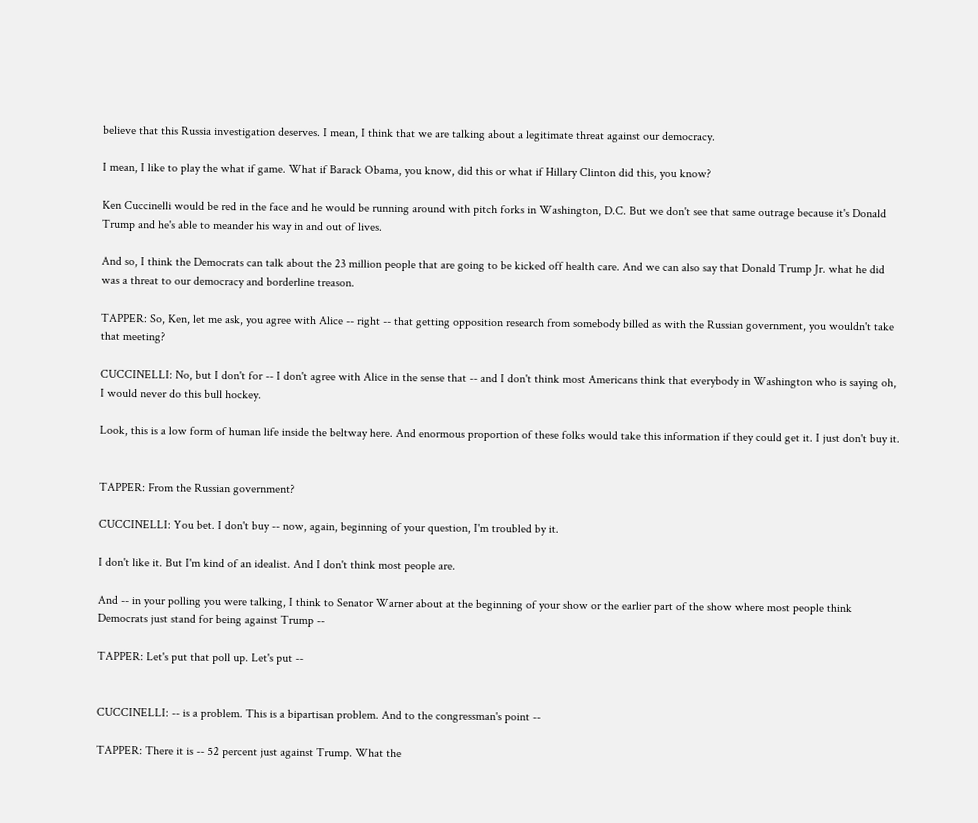believe that this Russia investigation deserves. I mean, I think that we are talking about a legitimate threat against our democracy.

I mean, I like to play the what if game. What if Barack Obama, you know, did this or what if Hillary Clinton did this, you know?

Ken Cuccinelli would be red in the face and he would be running around with pitch forks in Washington, D.C. But we don't see that same outrage because it's Donald Trump and he's able to meander his way in and out of lives.

And so, I think the Democrats can talk about the 23 million people that are going to be kicked off health care. And we can also say that Donald Trump Jr. what he did was a threat to our democracy and borderline treason.

TAPPER: So, Ken, let me ask, you agree with Alice -- right -- that getting opposition research from somebody billed as with the Russian government, you wouldn't take that meeting?

CUCCINELLI: No, but I don't for -- I don't agree with Alice in the sense that -- and I don't think most Americans think that everybody in Washington who is saying oh, I would never do this bull hockey.

Look, this is a low form of human life inside the beltway here. And enormous proportion of these folks would take this information if they could get it. I just don't buy it.


TAPPER: From the Russian government?

CUCCINELLI: You bet. I don't buy -- now, again, beginning of your question, I'm troubled by it.

I don't like it. But I'm kind of an idealist. And I don't think most people are.

And -- in your polling you were talking, I think to Senator Warner about at the beginning of your show or the earlier part of the show where most people think Democrats just stand for being against Trump --

TAPPER: Let's put that poll up. Let's put --


CUCCINELLI: -- is a problem. This is a bipartisan problem. And to the congressman's point --

TAPPER: There it is -- 52 percent just against Trump. What the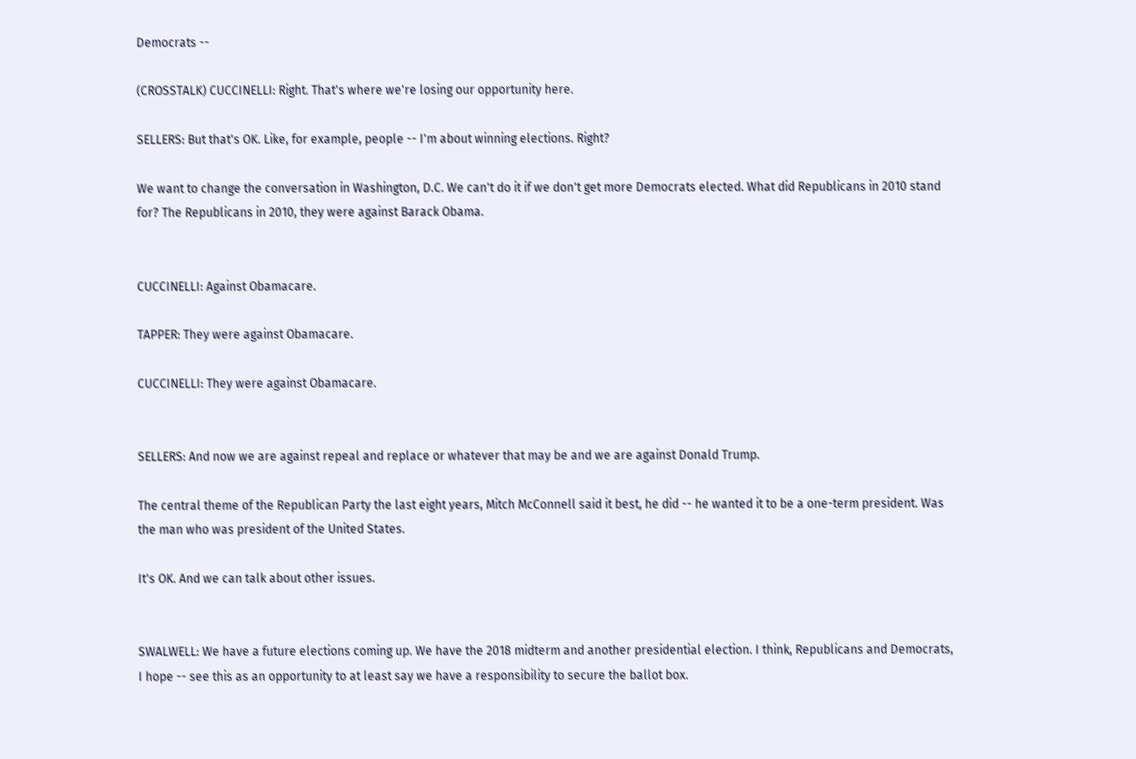Democrats --

(CROSSTALK) CUCCINELLI: Right. That's where we're losing our opportunity here.

SELLERS: But that's OK. Like, for example, people -- I'm about winning elections. Right?

We want to change the conversation in Washington, D.C. We can't do it if we don't get more Democrats elected. What did Republicans in 2010 stand for? The Republicans in 2010, they were against Barack Obama.


CUCCINELLI: Against Obamacare.

TAPPER: They were against Obamacare.

CUCCINELLI: They were against Obamacare.


SELLERS: And now we are against repeal and replace or whatever that may be and we are against Donald Trump.

The central theme of the Republican Party the last eight years, Mitch McConnell said it best, he did -- he wanted it to be a one-term president. Was the man who was president of the United States.

It's OK. And we can talk about other issues.


SWALWELL: We have a future elections coming up. We have the 2018 midterm and another presidential election. I think, Republicans and Democrats, I hope -- see this as an opportunity to at least say we have a responsibility to secure the ballot box.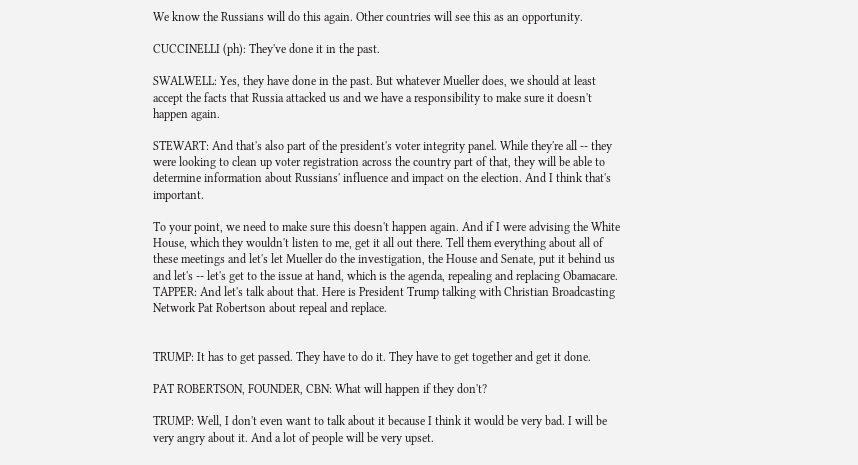We know the Russians will do this again. Other countries will see this as an opportunity.

CUCCINELLI (ph): They've done it in the past.

SWALWELL: Yes, they have done in the past. But whatever Mueller does, we should at least accept the facts that Russia attacked us and we have a responsibility to make sure it doesn't happen again.

STEWART: And that's also part of the president's voter integrity panel. While they're all -- they were looking to clean up voter registration across the country part of that, they will be able to determine information about Russians' influence and impact on the election. And I think that's important.

To your point, we need to make sure this doesn't happen again. And if I were advising the White House, which they wouldn't listen to me, get it all out there. Tell them everything about all of these meetings and let's let Mueller do the investigation, the House and Senate, put it behind us and let's -- let's get to the issue at hand, which is the agenda, repealing and replacing Obamacare. TAPPER: And let's talk about that. Here is President Trump talking with Christian Broadcasting Network Pat Robertson about repeal and replace.


TRUMP: It has to get passed. They have to do it. They have to get together and get it done.

PAT ROBERTSON, FOUNDER, CBN: What will happen if they don't?

TRUMP: Well, I don't even want to talk about it because I think it would be very bad. I will be very angry about it. And a lot of people will be very upset.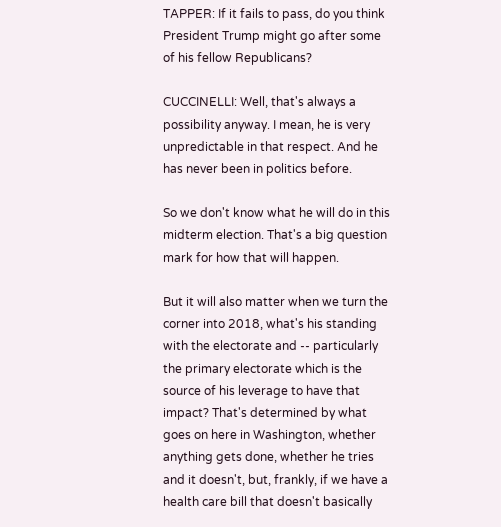TAPPER: If it fails to pass, do you think President Trump might go after some of his fellow Republicans?

CUCCINELLI: Well, that's always a possibility anyway. I mean, he is very unpredictable in that respect. And he has never been in politics before.

So we don't know what he will do in this midterm election. That's a big question mark for how that will happen.

But it will also matter when we turn the corner into 2018, what's his standing with the electorate and -- particularly the primary electorate which is the source of his leverage to have that impact? That's determined by what goes on here in Washington, whether anything gets done, whether he tries and it doesn't, but, frankly, if we have a health care bill that doesn't basically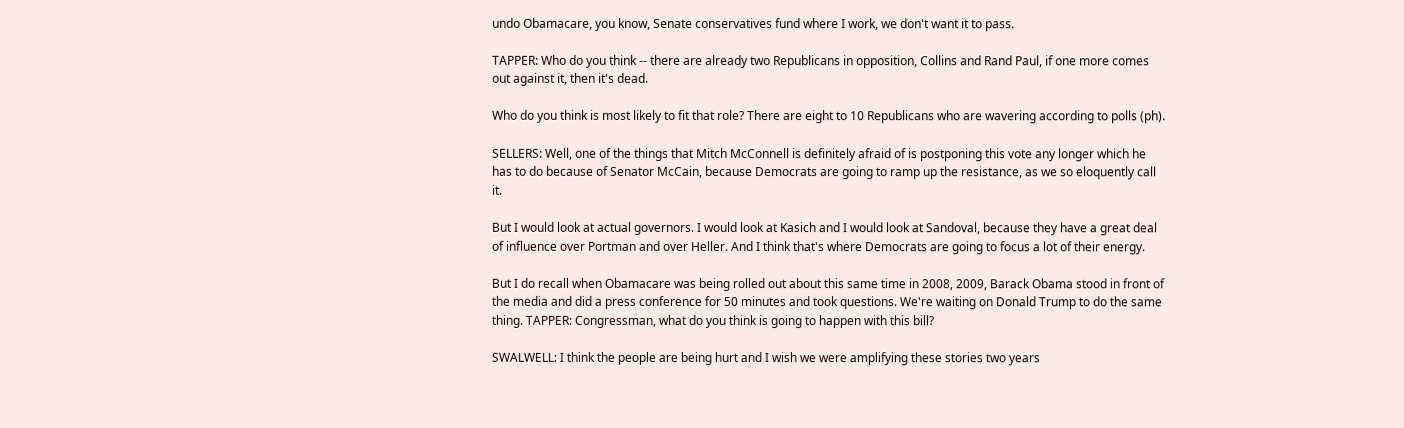undo Obamacare, you know, Senate conservatives fund where I work, we don't want it to pass.

TAPPER: Who do you think -- there are already two Republicans in opposition, Collins and Rand Paul, if one more comes out against it, then it's dead.

Who do you think is most likely to fit that role? There are eight to 10 Republicans who are wavering according to polls (ph).

SELLERS: Well, one of the things that Mitch McConnell is definitely afraid of is postponing this vote any longer which he has to do because of Senator McCain, because Democrats are going to ramp up the resistance, as we so eloquently call it.

But I would look at actual governors. I would look at Kasich and I would look at Sandoval, because they have a great deal of influence over Portman and over Heller. And I think that's where Democrats are going to focus a lot of their energy.

But I do recall when Obamacare was being rolled out about this same time in 2008, 2009, Barack Obama stood in front of the media and did a press conference for 50 minutes and took questions. We're waiting on Donald Trump to do the same thing. TAPPER: Congressman, what do you think is going to happen with this bill?

SWALWELL: I think the people are being hurt and I wish we were amplifying these stories two years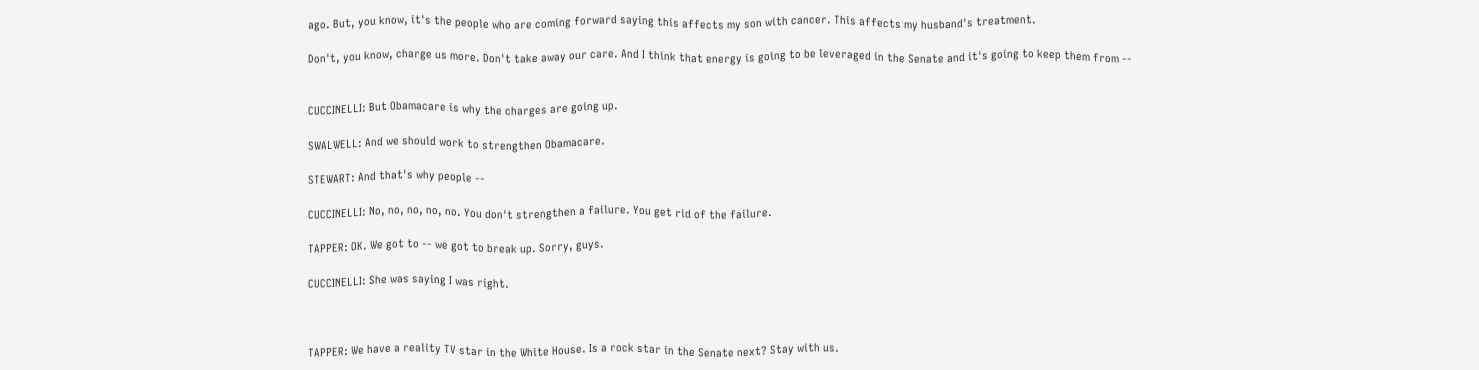ago. But, you know, it's the people who are coming forward saying this affects my son with cancer. This affects my husband's treatment.

Don't, you know, charge us more. Don't take away our care. And I think that energy is going to be leveraged in the Senate and it's going to keep them from --


CUCCINELLI: But Obamacare is why the charges are going up.

SWALWELL: And we should work to strengthen Obamacare.

STEWART: And that's why people --

CUCCINELLI: No, no, no, no, no. You don't strengthen a failure. You get rid of the failure.

TAPPER: OK. We got to -- we got to break up. Sorry, guys.

CUCCINELLI: She was saying I was right.



TAPPER: We have a reality TV star in the White House. Is a rock star in the Senate next? Stay with us.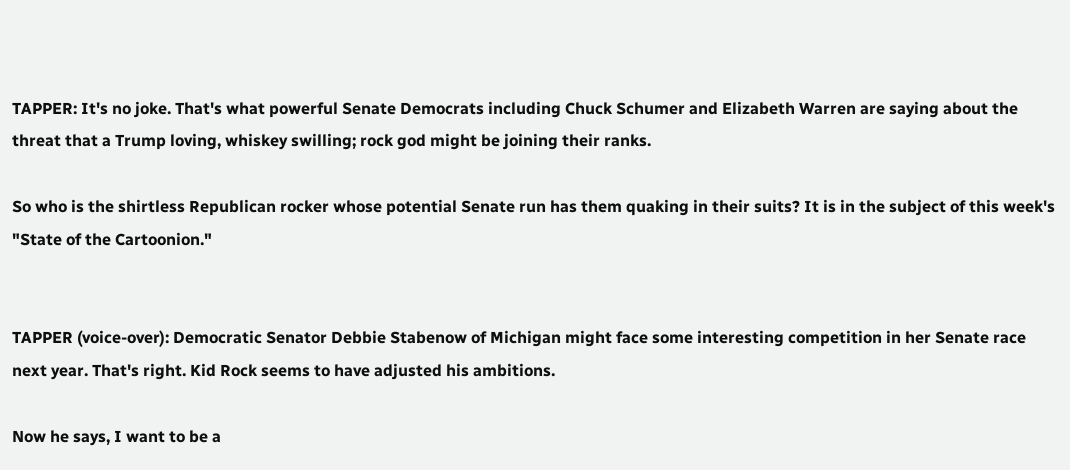TAPPER: It's no joke. That's what powerful Senate Democrats including Chuck Schumer and Elizabeth Warren are saying about the threat that a Trump loving, whiskey swilling; rock god might be joining their ranks.

So who is the shirtless Republican rocker whose potential Senate run has them quaking in their suits? It is in the subject of this week's "State of the Cartoonion."


TAPPER (voice-over): Democratic Senator Debbie Stabenow of Michigan might face some interesting competition in her Senate race next year. That's right. Kid Rock seems to have adjusted his ambitions.

Now he says, I want to be a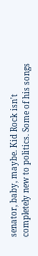senator, baby, maybe. Kid Rock isn't completely new to politics. Some of his songs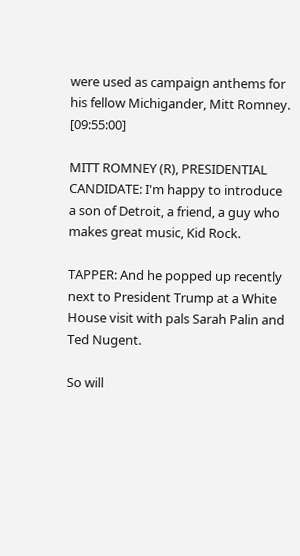were used as campaign anthems for his fellow Michigander, Mitt Romney. [09:55:00]

MITT ROMNEY (R), PRESIDENTIAL CANDIDATE: I'm happy to introduce a son of Detroit, a friend, a guy who makes great music, Kid Rock.

TAPPER: And he popped up recently next to President Trump at a White House visit with pals Sarah Palin and Ted Nugent.

So will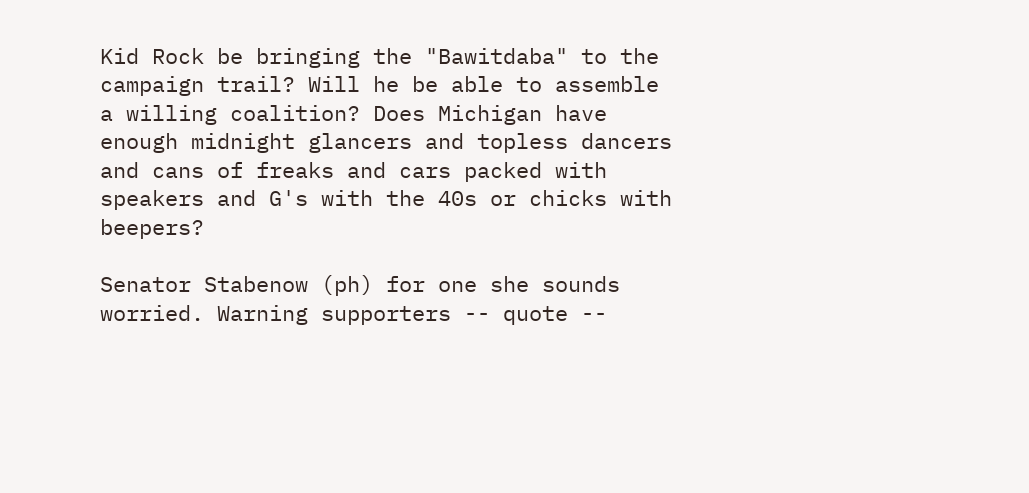Kid Rock be bringing the "Bawitdaba" to the campaign trail? Will he be able to assemble a willing coalition? Does Michigan have enough midnight glancers and topless dancers and cans of freaks and cars packed with speakers and G's with the 40s or chicks with beepers?

Senator Stabenow (ph) for one she sounds worried. Warning supporters -- quote --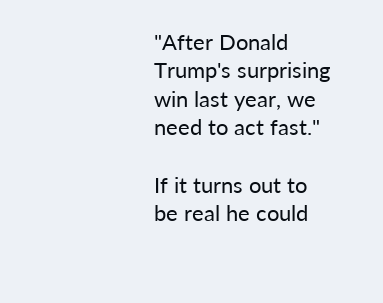"After Donald Trump's surprising win last year, we need to act fast."

If it turns out to be real he could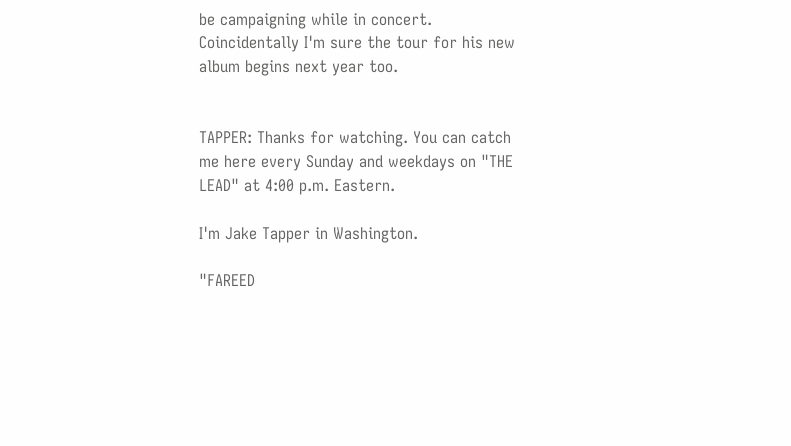be campaigning while in concert. Coincidentally I'm sure the tour for his new album begins next year too.


TAPPER: Thanks for watching. You can catch me here every Sunday and weekdays on "THE LEAD" at 4:00 p.m. Eastern.

I'm Jake Tapper in Washington.

"FAREED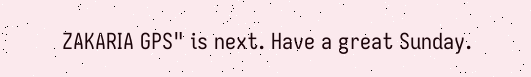ZAKARIA GPS" is next. Have a great Sunday.